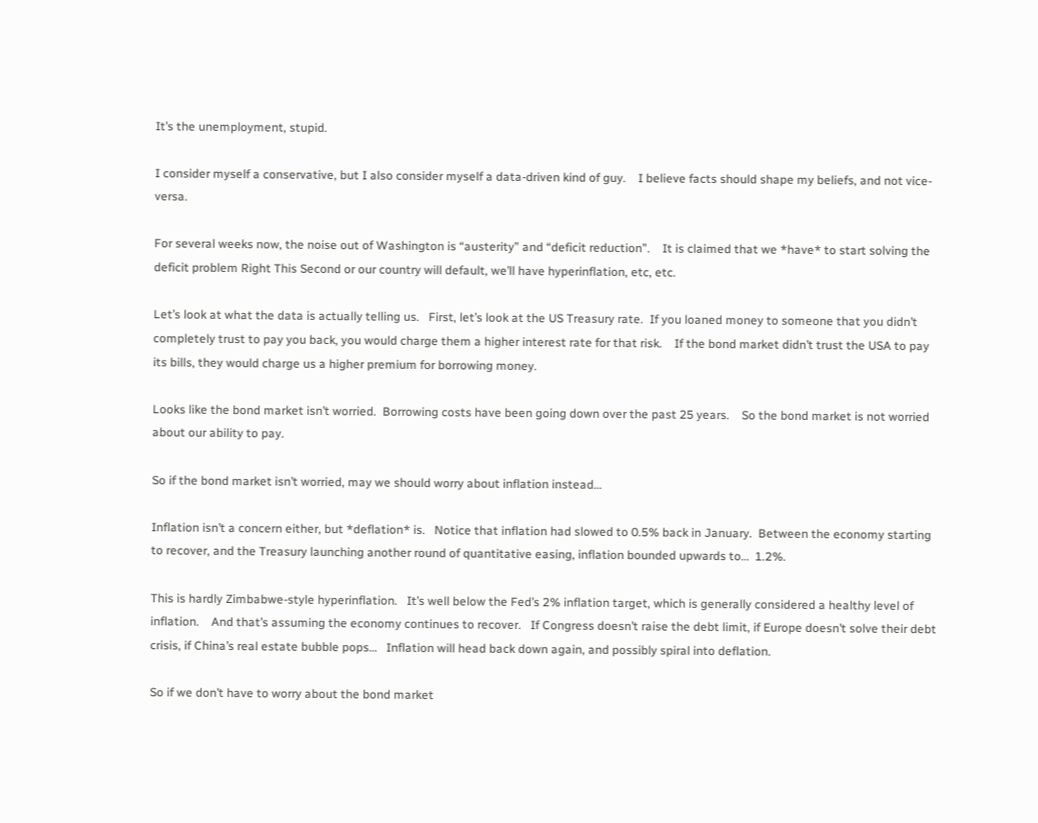It’s the unemployment, stupid.

I consider myself a conservative, but I also consider myself a data-driven kind of guy.    I believe facts should shape my beliefs, and not vice-versa.

For several weeks now, the noise out of Washington is “austerity” and “deficit reduction”.    It is claimed that we *have* to start solving the deficit problem Right This Second or our country will default, we’ll have hyperinflation, etc, etc.

Let’s look at what the data is actually telling us.   First, let’s look at the US Treasury rate.  If you loaned money to someone that you didn’t completely trust to pay you back, you would charge them a higher interest rate for that risk.    If the bond market didn’t trust the USA to pay its bills, they would charge us a higher premium for borrowing money.

Looks like the bond market isn’t worried.  Borrowing costs have been going down over the past 25 years.    So the bond market is not worried about our ability to pay.

So if the bond market isn’t worried, may we should worry about inflation instead…

Inflation isn’t a concern either, but *deflation* is.   Notice that inflation had slowed to 0.5% back in January.  Between the economy starting to recover, and the Treasury launching another round of quantitative easing, inflation bounded upwards to…  1.2%.

This is hardly Zimbabwe-style hyperinflation.   It’s well below the Fed’s 2% inflation target, which is generally considered a healthy level of inflation.    And that’s assuming the economy continues to recover.   If Congress doesn’t raise the debt limit, if Europe doesn’t solve their debt crisis, if China’s real estate bubble pops…   Inflation will head back down again, and possibly spiral into deflation.

So if we don’t have to worry about the bond market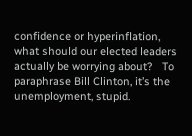confidence or hyperinflation, what should our elected leaders actually be worrying about?   To paraphrase Bill Clinton, it’s the unemployment, stupid.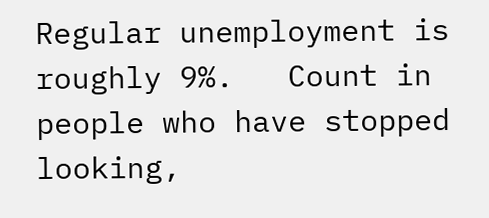Regular unemployment is roughly 9%.   Count in people who have stopped looking,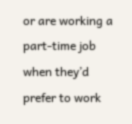or are working a part-time job when they’d prefer to work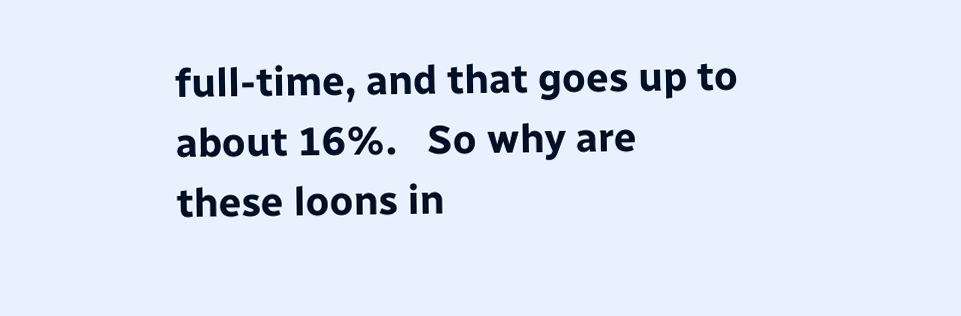full-time, and that goes up to about 16%.   So why are these loons in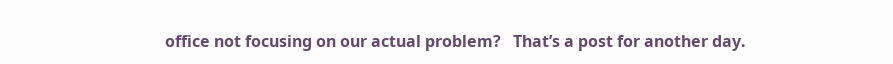office not focusing on our actual problem?   That’s a post for another day.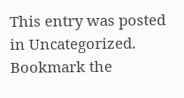This entry was posted in Uncategorized. Bookmark the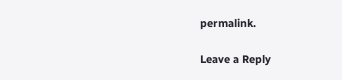permalink.

Leave a Reply